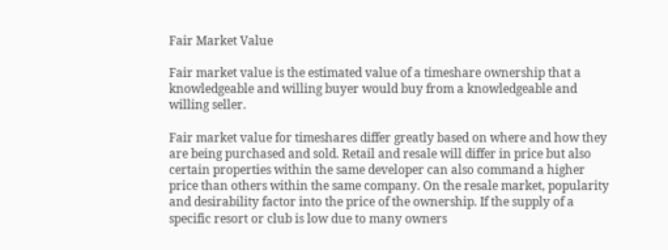Fair Market Value

Fair market value is the estimated value of a timeshare ownership that a knowledgeable and willing buyer would buy from a knowledgeable and willing seller.

Fair market value for timeshares differ greatly based on where and how they are being purchased and sold. Retail and resale will differ in price but also certain properties within the same developer can also command a higher price than others within the same company. On the resale market, popularity and desirability factor into the price of the ownership. If the supply of a specific resort or club is low due to many owners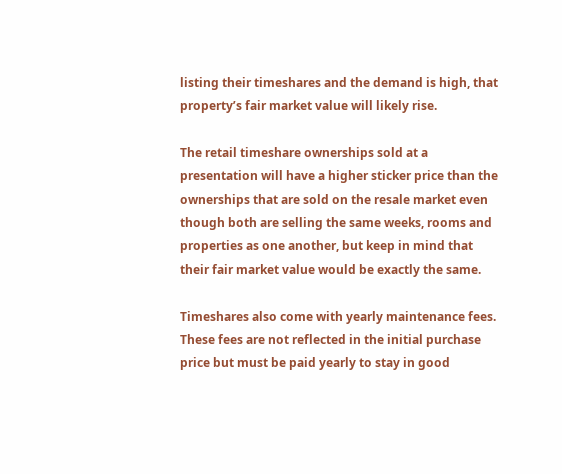listing their timeshares and the demand is high, that property’s fair market value will likely rise.

The retail timeshare ownerships sold at a presentation will have a higher sticker price than the ownerships that are sold on the resale market even though both are selling the same weeks, rooms and properties as one another, but keep in mind that their fair market value would be exactly the same.

Timeshares also come with yearly maintenance fees. These fees are not reflected in the initial purchase price but must be paid yearly to stay in good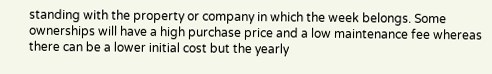standing with the property or company in which the week belongs. Some ownerships will have a high purchase price and a low maintenance fee whereas there can be a lower initial cost but the yearly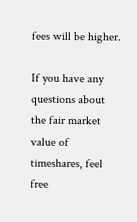fees will be higher.

If you have any questions about the fair market value of timeshares, feel free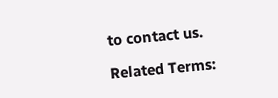to contact us.

Related Terms: